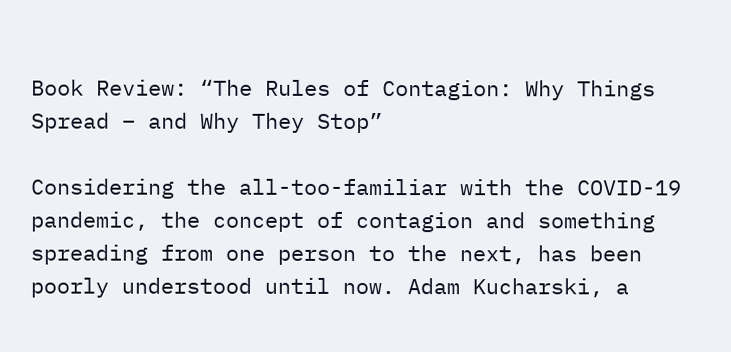Book Review: “The Rules of Contagion: Why Things Spread – and Why They Stop”

Considering the all-too-familiar with the COVID-19 pandemic, the concept of contagion and something spreading from one person to the next, has been poorly understood until now. Adam Kucharski, a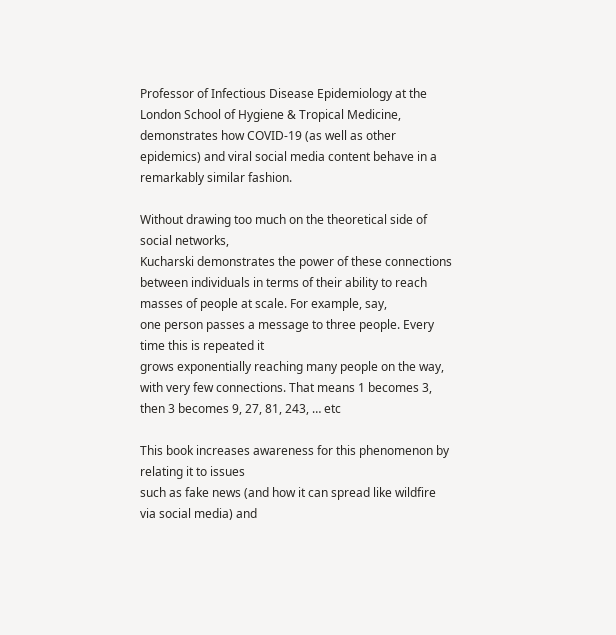Professor of Infectious Disease Epidemiology at the London School of Hygiene & Tropical Medicine, demonstrates how COVID-19 (as well as other epidemics) and viral social media content behave in a
remarkably similar fashion.

Without drawing too much on the theoretical side of social networks,
Kucharski demonstrates the power of these connections between individuals in terms of their ability to reach masses of people at scale. For example, say,
one person passes a message to three people. Every time this is repeated it
grows exponentially reaching many people on the way, with very few connections. That means 1 becomes 3, then 3 becomes 9, 27, 81, 243, … etc

This book increases awareness for this phenomenon by relating it to issues
such as fake news (and how it can spread like wildfire via social media) and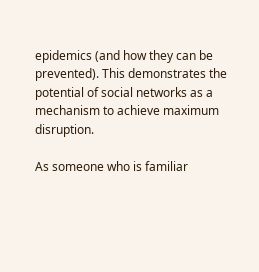epidemics (and how they can be prevented). This demonstrates the potential of social networks as a mechanism to achieve maximum disruption.

As someone who is familiar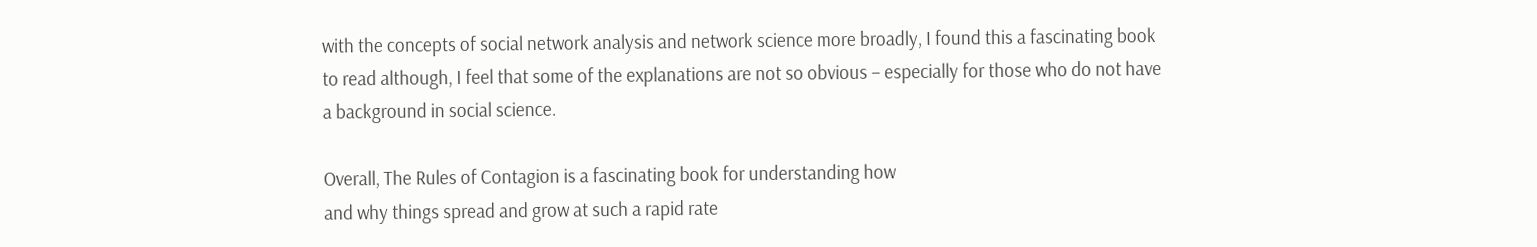with the concepts of social network analysis and network science more broadly, I found this a fascinating book to read although, I feel that some of the explanations are not so obvious – especially for those who do not have a background in social science.

Overall, The Rules of Contagion is a fascinating book for understanding how
and why things spread and grow at such a rapid rate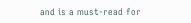and is a must-read for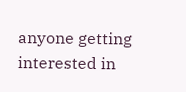anyone getting interested in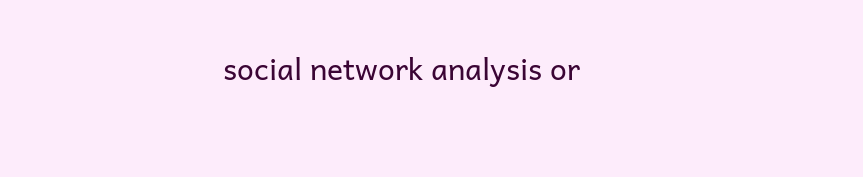social network analysis or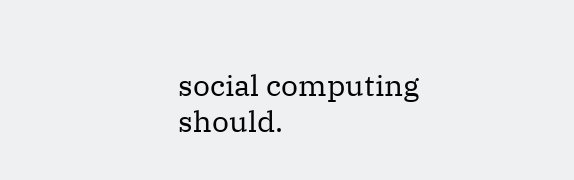social computing should.